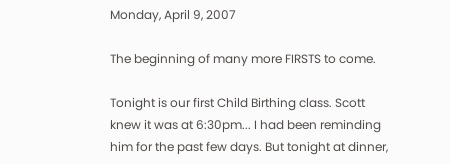Monday, April 9, 2007

The beginning of many more FIRSTS to come.

Tonight is our first Child Birthing class. Scott knew it was at 6:30pm... I had been reminding him for the past few days. But tonight at dinner,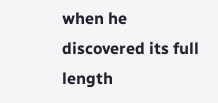when he discovered its full length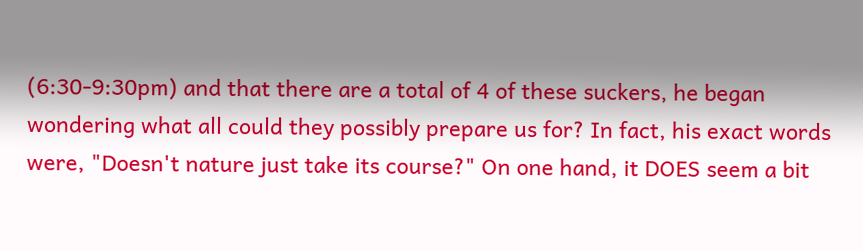(6:30-9:30pm) and that there are a total of 4 of these suckers, he began wondering what all could they possibly prepare us for? In fact, his exact words were, "Doesn't nature just take its course?" On one hand, it DOES seem a bit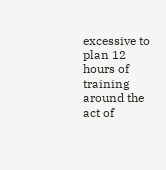excessive to plan 12 hours of training around the act of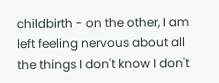childbirth - on the other, I am left feeling nervous about all the things I don't know I don't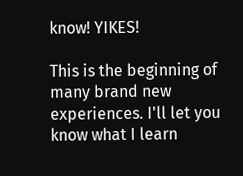know! YIKES!

This is the beginning of many brand new experiences. I'll let you know what I learn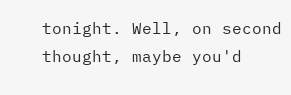tonight. Well, on second thought, maybe you'd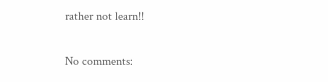rather not learn!!

No comments: